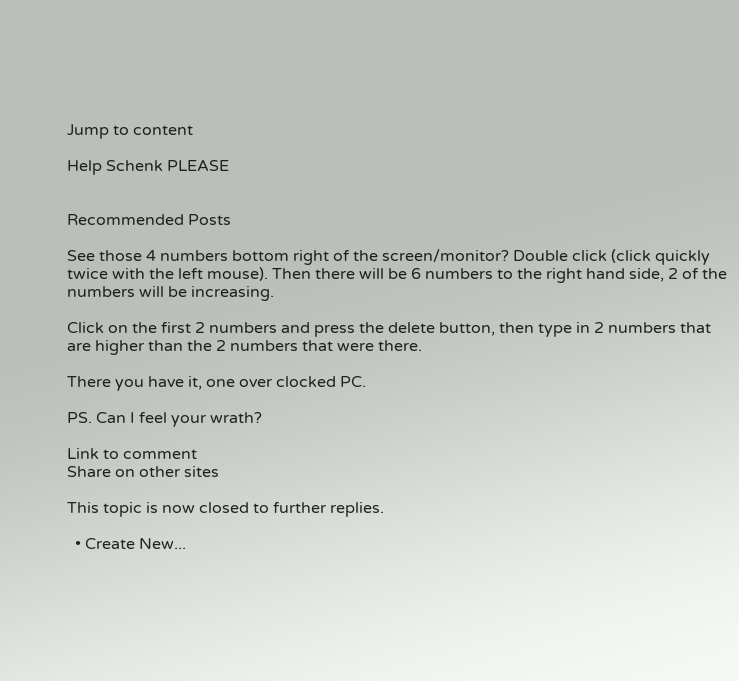Jump to content

Help Schenk PLEASE


Recommended Posts

See those 4 numbers bottom right of the screen/monitor? Double click (click quickly twice with the left mouse). Then there will be 6 numbers to the right hand side, 2 of the numbers will be increasing.

Click on the first 2 numbers and press the delete button, then type in 2 numbers that are higher than the 2 numbers that were there.

There you have it, one over clocked PC.

PS. Can I feel your wrath?

Link to comment
Share on other sites

This topic is now closed to further replies.

  • Create New...